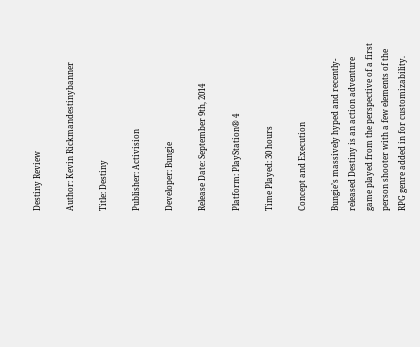Destiny Review

Author: Kevin Rickmandestinybanner

Title: Destiny

Publisher: Activision

Developer: Bungie

Release Date: September 9th, 2014

Platform: PlayStation® 4

Time Played: 30 hours

Concept and Execution

Bungie’s massively hyped and recently-released Destiny is an action adventure game played from the perspective of a first person shooter with a few elements of the RPG genre added in for customizability.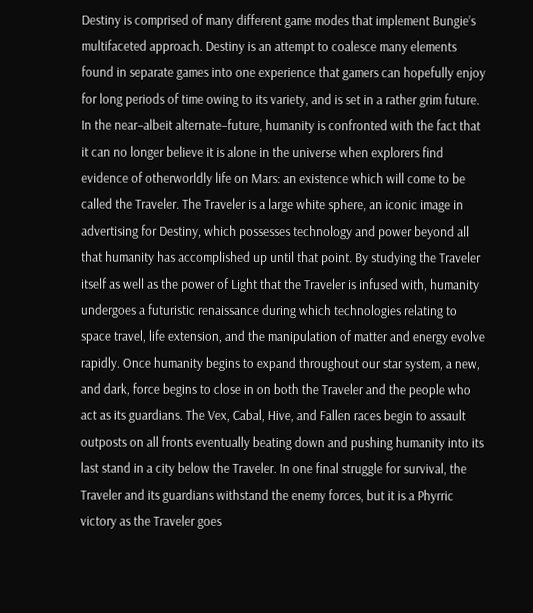Destiny is comprised of many different game modes that implement Bungie’s multifaceted approach. Destiny is an attempt to coalesce many elements found in separate games into one experience that gamers can hopefully enjoy for long periods of time owing to its variety, and is set in a rather grim future. In the near–albeit alternate–future, humanity is confronted with the fact that it can no longer believe it is alone in the universe when explorers find evidence of otherworldly life on Mars: an existence which will come to be called the Traveler. The Traveler is a large white sphere, an iconic image in advertising for Destiny, which possesses technology and power beyond all that humanity has accomplished up until that point. By studying the Traveler itself as well as the power of Light that the Traveler is infused with, humanity undergoes a futuristic renaissance during which technologies relating to space travel, life extension, and the manipulation of matter and energy evolve rapidly. Once humanity begins to expand throughout our star system, a new, and dark, force begins to close in on both the Traveler and the people who act as its guardians. The Vex, Cabal, Hive, and Fallen races begin to assault outposts on all fronts eventually beating down and pushing humanity into its last stand in a city below the Traveler. In one final struggle for survival, the Traveler and its guardians withstand the enemy forces, but it is a Phyrric victory as the Traveler goes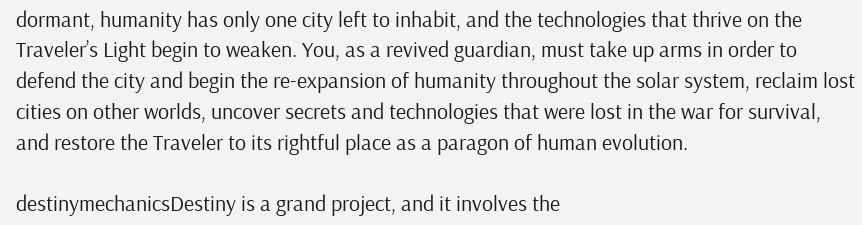dormant, humanity has only one city left to inhabit, and the technologies that thrive on the Traveler’s Light begin to weaken. You, as a revived guardian, must take up arms in order to defend the city and begin the re-expansion of humanity throughout the solar system, reclaim lost cities on other worlds, uncover secrets and technologies that were lost in the war for survival, and restore the Traveler to its rightful place as a paragon of human evolution.

destinymechanicsDestiny is a grand project, and it involves the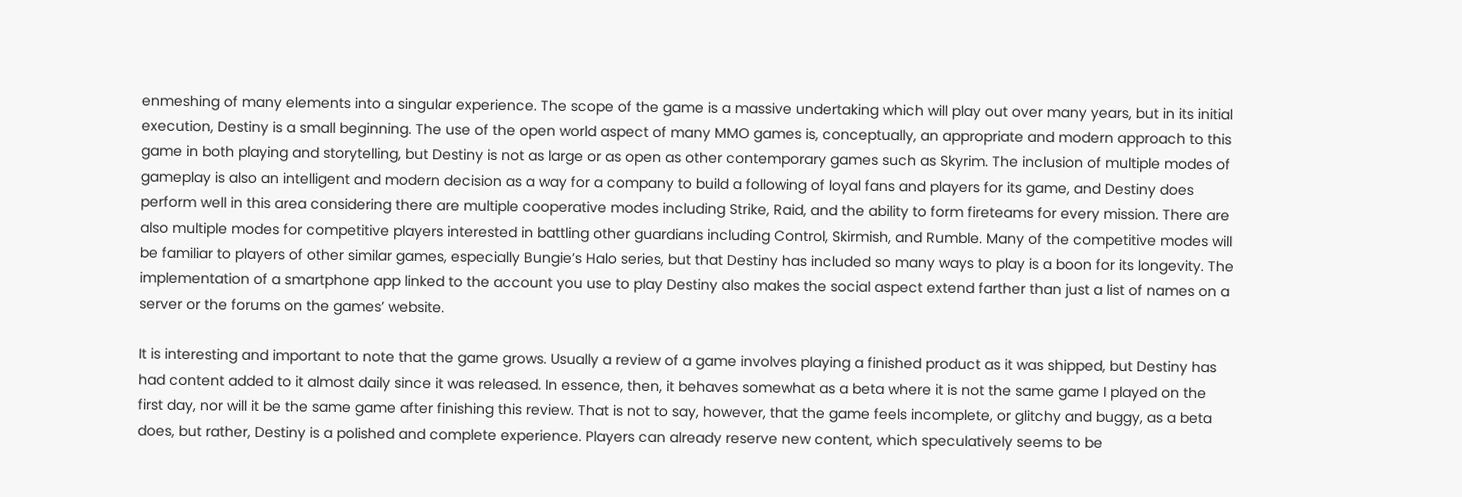enmeshing of many elements into a singular experience. The scope of the game is a massive undertaking which will play out over many years, but in its initial execution, Destiny is a small beginning. The use of the open world aspect of many MMO games is, conceptually, an appropriate and modern approach to this game in both playing and storytelling, but Destiny is not as large or as open as other contemporary games such as Skyrim. The inclusion of multiple modes of gameplay is also an intelligent and modern decision as a way for a company to build a following of loyal fans and players for its game, and Destiny does perform well in this area considering there are multiple cooperative modes including Strike, Raid, and the ability to form fireteams for every mission. There are also multiple modes for competitive players interested in battling other guardians including Control, Skirmish, and Rumble. Many of the competitive modes will be familiar to players of other similar games, especially Bungie’s Halo series, but that Destiny has included so many ways to play is a boon for its longevity. The implementation of a smartphone app linked to the account you use to play Destiny also makes the social aspect extend farther than just a list of names on a server or the forums on the games’ website.

It is interesting and important to note that the game grows. Usually a review of a game involves playing a finished product as it was shipped, but Destiny has had content added to it almost daily since it was released. In essence, then, it behaves somewhat as a beta where it is not the same game I played on the first day, nor will it be the same game after finishing this review. That is not to say, however, that the game feels incomplete, or glitchy and buggy, as a beta does, but rather, Destiny is a polished and complete experience. Players can already reserve new content, which speculatively seems to be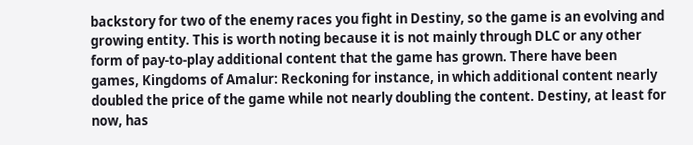backstory for two of the enemy races you fight in Destiny, so the game is an evolving and growing entity. This is worth noting because it is not mainly through DLC or any other form of pay-to-play additional content that the game has grown. There have been games, Kingdoms of Amalur: Reckoning for instance, in which additional content nearly doubled the price of the game while not nearly doubling the content. Destiny, at least for now, has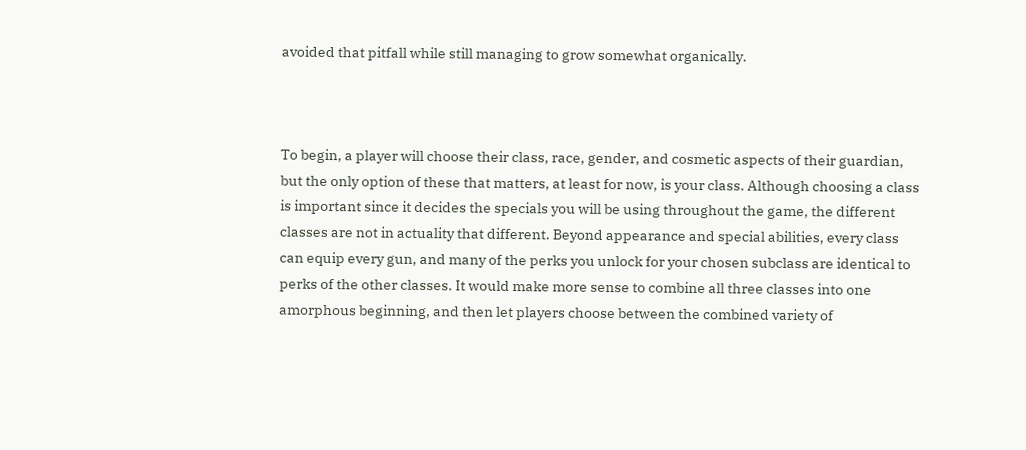avoided that pitfall while still managing to grow somewhat organically.



To begin, a player will choose their class, race, gender, and cosmetic aspects of their guardian, but the only option of these that matters, at least for now, is your class. Although choosing a class is important since it decides the specials you will be using throughout the game, the different classes are not in actuality that different. Beyond appearance and special abilities, every class can equip every gun, and many of the perks you unlock for your chosen subclass are identical to perks of the other classes. It would make more sense to combine all three classes into one amorphous beginning, and then let players choose between the combined variety of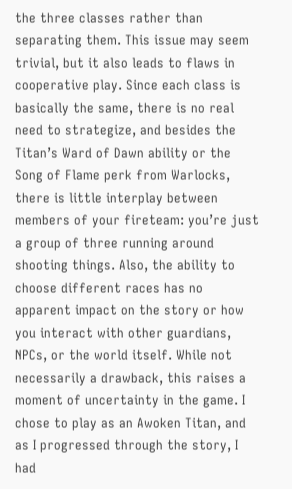the three classes rather than separating them. This issue may seem trivial, but it also leads to flaws in cooperative play. Since each class is basically the same, there is no real need to strategize, and besides the Titan’s Ward of Dawn ability or the Song of Flame perk from Warlocks, there is little interplay between members of your fireteam: you’re just a group of three running around shooting things. Also, the ability to choose different races has no apparent impact on the story or how you interact with other guardians, NPCs, or the world itself. While not necessarily a drawback, this raises a moment of uncertainty in the game. I chose to play as an Awoken Titan, and as I progressed through the story, I had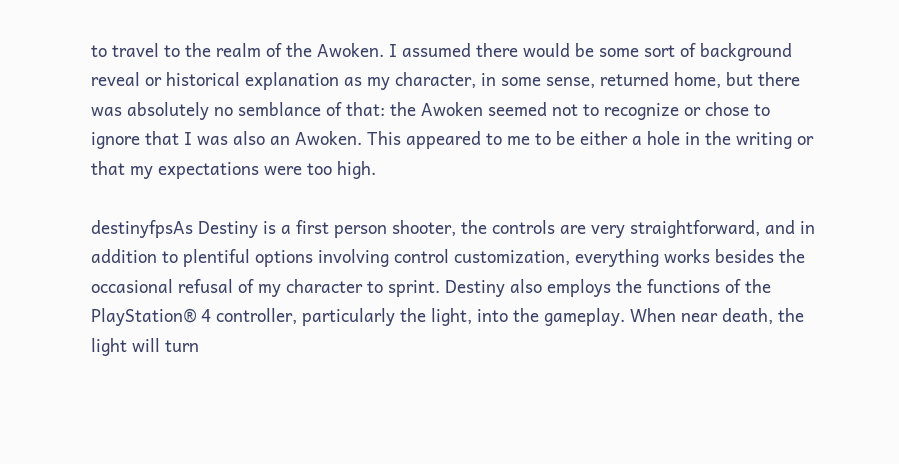to travel to the realm of the Awoken. I assumed there would be some sort of background reveal or historical explanation as my character, in some sense, returned home, but there was absolutely no semblance of that: the Awoken seemed not to recognize or chose to ignore that I was also an Awoken. This appeared to me to be either a hole in the writing or that my expectations were too high.

destinyfpsAs Destiny is a first person shooter, the controls are very straightforward, and in addition to plentiful options involving control customization, everything works besides the occasional refusal of my character to sprint. Destiny also employs the functions of the PlayStation® 4 controller, particularly the light, into the gameplay. When near death, the light will turn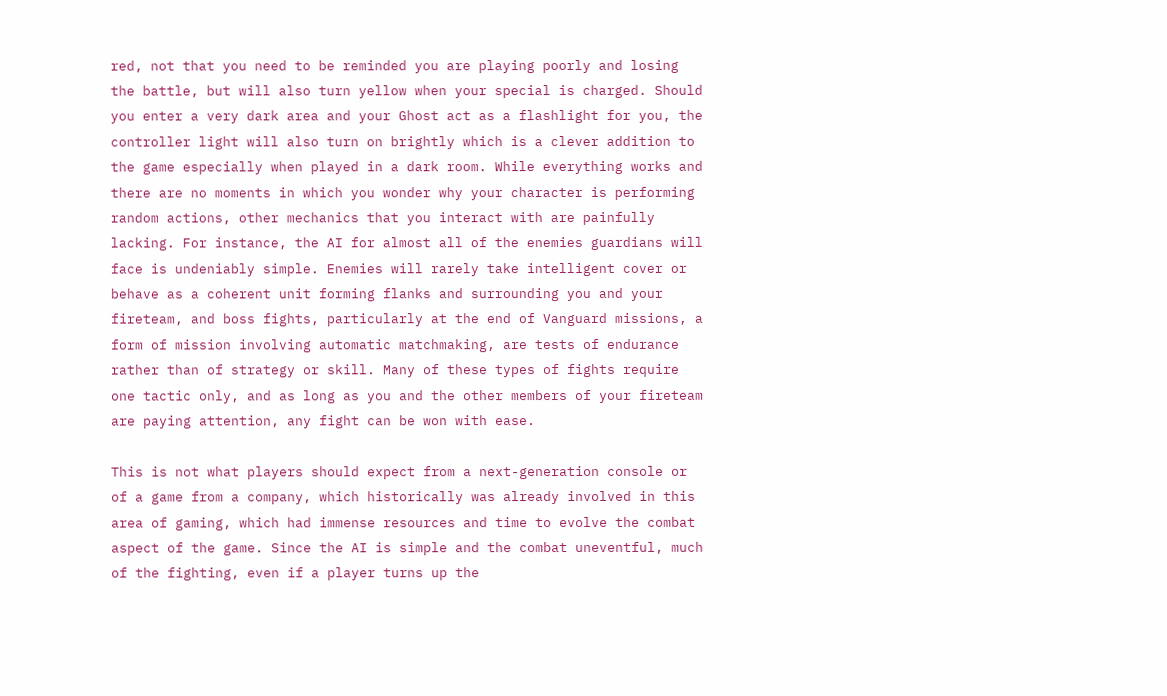red, not that you need to be reminded you are playing poorly and losing the battle, but will also turn yellow when your special is charged. Should you enter a very dark area and your Ghost act as a flashlight for you, the controller light will also turn on brightly which is a clever addition to the game especially when played in a dark room. While everything works and there are no moments in which you wonder why your character is performing random actions, other mechanics that you interact with are painfully lacking. For instance, the AI for almost all of the enemies guardians will face is undeniably simple. Enemies will rarely take intelligent cover or behave as a coherent unit forming flanks and surrounding you and your fireteam, and boss fights, particularly at the end of Vanguard missions, a form of mission involving automatic matchmaking, are tests of endurance rather than of strategy or skill. Many of these types of fights require one tactic only, and as long as you and the other members of your fireteam are paying attention, any fight can be won with ease.

This is not what players should expect from a next-generation console or of a game from a company, which historically was already involved in this area of gaming, which had immense resources and time to evolve the combat aspect of the game. Since the AI is simple and the combat uneventful, much of the fighting, even if a player turns up the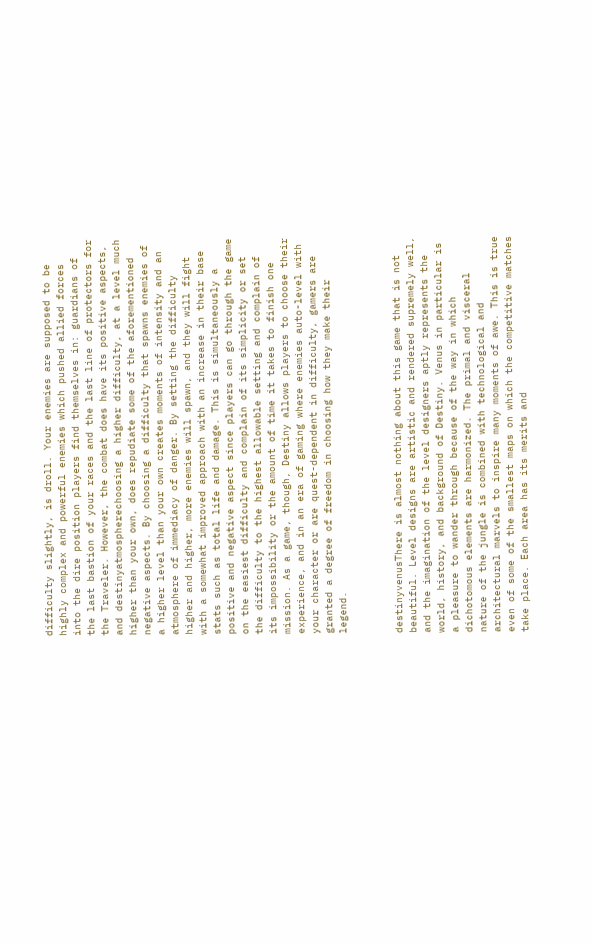difficulty slightly, is droll. Your enemies are supposed to be highly complex and powerful enemies which pushed allied forces into the dire position players find themselves in: guardians of the last bastion of your races and the last line of protectors for the Traveler. However, the combat does have its positive aspects, and destinyatmospherechoosing a higher difficulty, at a level much higher than your own, does repudiate some of the aforementioned negative aspects. By choosing a difficulty that spawns enemies of a higher level than your own creates moments of intensity and an atmosphere of immediacy of danger. By setting the difficulty higher and higher, more enemies will spawn, and they will fight with a somewhat improved approach with an increase in their base stats such as total life and damage. This is simultaneously a positive and negative aspect since players can go through the game on the easiest difficulty and complain of its simplicity or set the difficulty to the highest allowable setting and complain of its impossibility or the amount of time it takes to finish one mission. As a game, though, Destiny allows players to choose their experience, and in an era of gaming where enemies auto-level with your character or are quest-dependent in difficulty, gamers are granted a degree of freedom in choosing how they make their legend.



destinyvenusThere is almost nothing about this game that is not beautiful. Level designs are artistic and rendered supremely well, and the imagination of the level designers aptly represents the world, history, and background of Destiny. Venus in particular is a pleasure to wander through because of the way in which dichotomous elements are harmonized. The primal and visceral nature of the jungle is combined with technological and architectural marvels to inspire many moments of awe. This is true even of some of the smallest maps on which the competitive matches take place. Each area has its merits and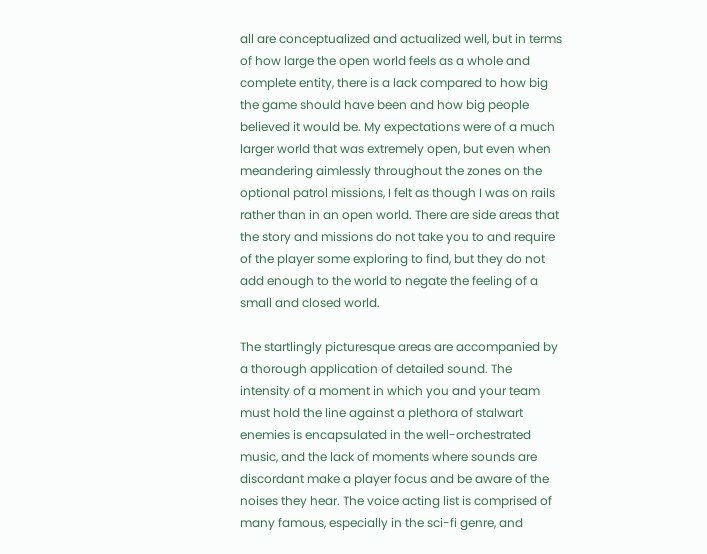all are conceptualized and actualized well, but in terms of how large the open world feels as a whole and complete entity, there is a lack compared to how big the game should have been and how big people believed it would be. My expectations were of a much larger world that was extremely open, but even when meandering aimlessly throughout the zones on the optional patrol missions, I felt as though I was on rails rather than in an open world. There are side areas that the story and missions do not take you to and require of the player some exploring to find, but they do not add enough to the world to negate the feeling of a small and closed world.

The startlingly picturesque areas are accompanied by a thorough application of detailed sound. The intensity of a moment in which you and your team must hold the line against a plethora of stalwart enemies is encapsulated in the well-orchestrated music, and the lack of moments where sounds are discordant make a player focus and be aware of the noises they hear. The voice acting list is comprised of many famous, especially in the sci-fi genre, and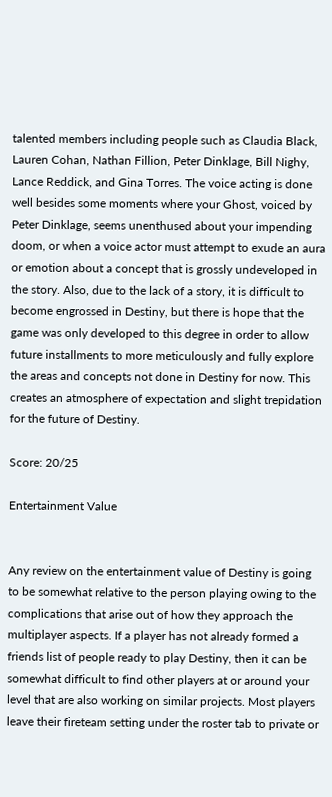talented members including people such as Claudia Black, Lauren Cohan, Nathan Fillion, Peter Dinklage, Bill Nighy, Lance Reddick, and Gina Torres. The voice acting is done well besides some moments where your Ghost, voiced by Peter Dinklage, seems unenthused about your impending doom, or when a voice actor must attempt to exude an aura or emotion about a concept that is grossly undeveloped in the story. Also, due to the lack of a story, it is difficult to become engrossed in Destiny, but there is hope that the game was only developed to this degree in order to allow future installments to more meticulously and fully explore the areas and concepts not done in Destiny for now. This creates an atmosphere of expectation and slight trepidation for the future of Destiny.

Score: 20/25

Entertainment Value


Any review on the entertainment value of Destiny is going to be somewhat relative to the person playing owing to the complications that arise out of how they approach the multiplayer aspects. If a player has not already formed a friends list of people ready to play Destiny, then it can be somewhat difficult to find other players at or around your level that are also working on similar projects. Most players leave their fireteam setting under the roster tab to private or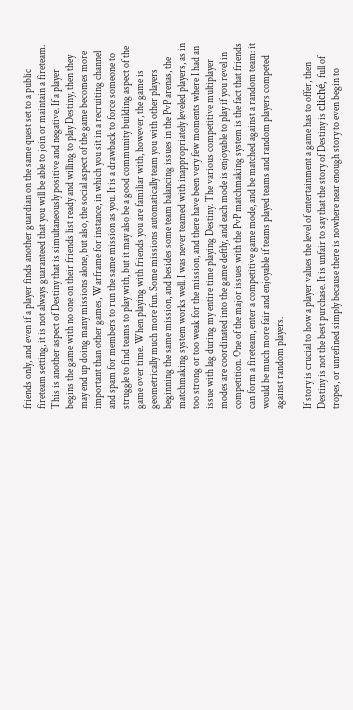friends only, and even if a player finds another guardian on the same quest set to a public fireteam setting, it is not always guaranteed that you will be able to join or maintain a fireteam. This is another aspect of Destiny that is simultaneously positive and negative. If a player begins the game with no one on their friends list ready and willing to play Destiny, then they may end up doing many missions alone, but also, the social aspect of the game becomes more important than other games, Warframe for instance, in which you sit in a recruiting channel and spam for members to run the same mission as you. It is a drawback to force someone to struggle to find teams to play with, but it may also be a good community building aspect of the game over time. When playing with friends you are familiar with, however, the game is geometrically much more fun. Some missions automatically team you with other players beginning the same mission, and besides some team balancing issues in the PvP arenas, the matchmaking system works well. I was never teamed with inappropriately leveled players, as in too strong or too weak for the mission, and there have been very few moments where I had an issue with lag during my entire time playing Destiny. The various competitive multiplayer modes are coordinated into the game deftly, and each mode is enjoyable to play if you revel in competition. One of the major issues with the PvP matchmaking system is the fact that friends can form a fireteam, enter a competitive game mode, and be matched against a random team: it would be much more fair and enjoyable if teams played teams and random players competed against random players.

If story is crucial to how a player values the level of entertainment a game has to offer, then Destiny is not the best purchase. It is unfair to say that the story of Destiny is cliché, full of tropes, or unrefined simply because there is nowhere near enough story to even begin to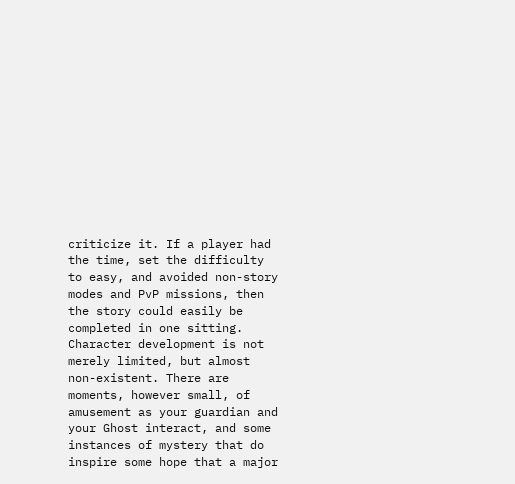criticize it. If a player had the time, set the difficulty to easy, and avoided non-story modes and PvP missions, then the story could easily be completed in one sitting. Character development is not merely limited, but almost non-existent. There are moments, however small, of amusement as your guardian and your Ghost interact, and some instances of mystery that do inspire some hope that a major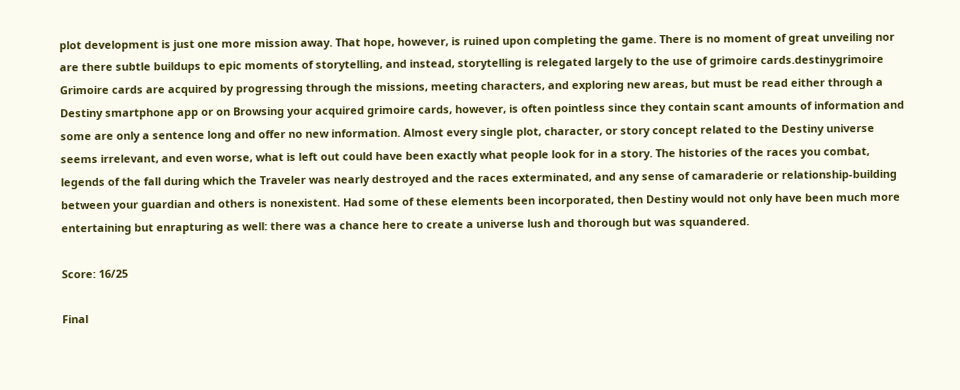plot development is just one more mission away. That hope, however, is ruined upon completing the game. There is no moment of great unveiling nor are there subtle buildups to epic moments of storytelling, and instead, storytelling is relegated largely to the use of grimoire cards.destinygrimoire Grimoire cards are acquired by progressing through the missions, meeting characters, and exploring new areas, but must be read either through a Destiny smartphone app or on Browsing your acquired grimoire cards, however, is often pointless since they contain scant amounts of information and some are only a sentence long and offer no new information. Almost every single plot, character, or story concept related to the Destiny universe seems irrelevant, and even worse, what is left out could have been exactly what people look for in a story. The histories of the races you combat, legends of the fall during which the Traveler was nearly destroyed and the races exterminated, and any sense of camaraderie or relationship-building between your guardian and others is nonexistent. Had some of these elements been incorporated, then Destiny would not only have been much more entertaining but enrapturing as well: there was a chance here to create a universe lush and thorough but was squandered.

Score: 16/25

Final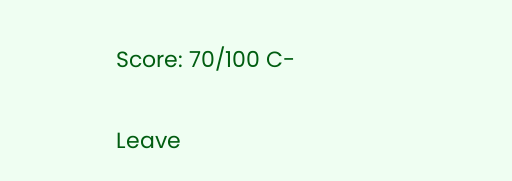Score: 70/100 C-


Leave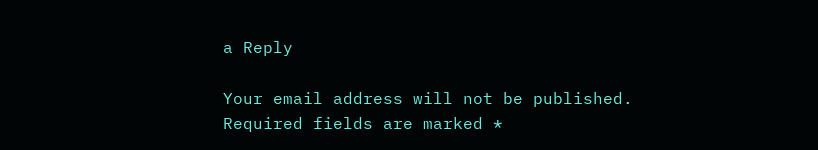a Reply

Your email address will not be published. Required fields are marked *